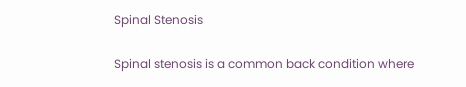Spinal Stenosis

Spinal stenosis is a common back condition where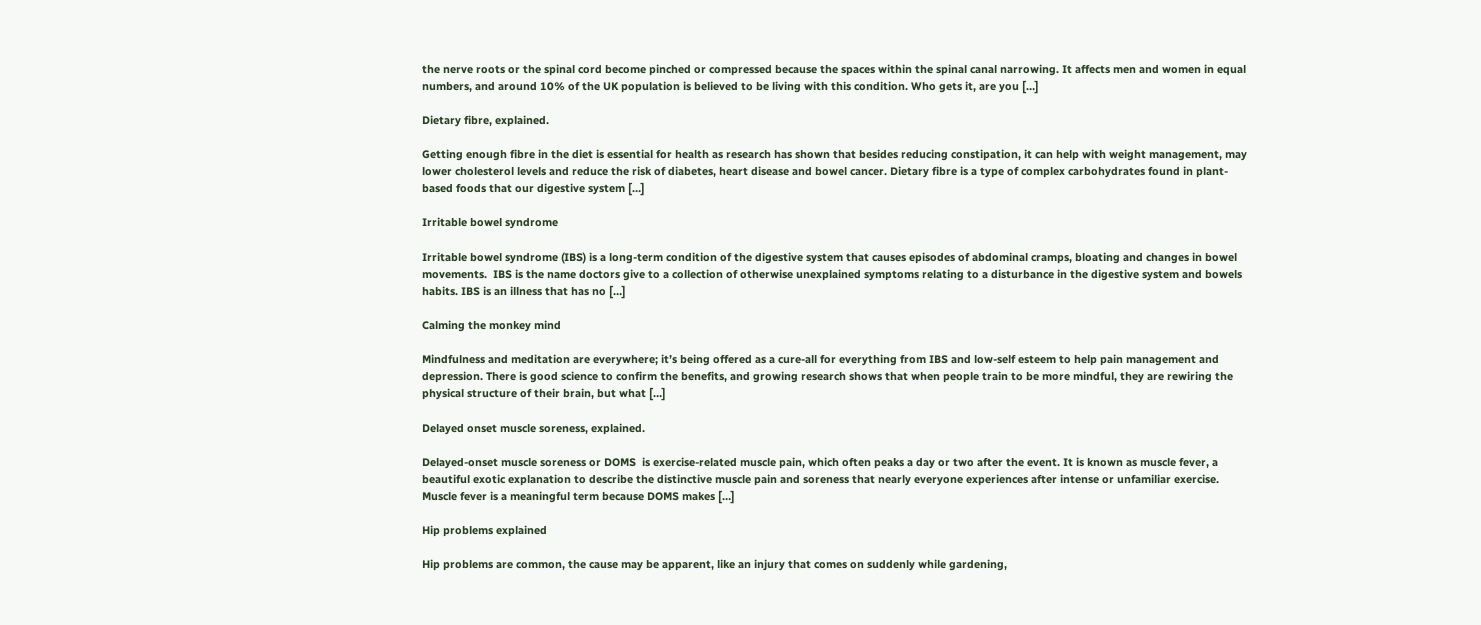the nerve roots or the spinal cord become pinched or compressed because the spaces within the spinal canal narrowing. It affects men and women in equal numbers, and around 10% of the UK population is believed to be living with this condition. Who gets it, are you […]

Dietary fibre, explained.

Getting enough fibre in the diet is essential for health as research has shown that besides reducing constipation, it can help with weight management, may lower cholesterol levels and reduce the risk of diabetes, heart disease and bowel cancer. Dietary fibre is a type of complex carbohydrates found in plant-based foods that our digestive system […]

Irritable bowel syndrome

Irritable bowel syndrome (IBS) is a long-term condition of the digestive system that causes episodes of abdominal cramps, bloating and changes in bowel movements.  IBS is the name doctors give to a collection of otherwise unexplained symptoms relating to a disturbance in the digestive system and bowels habits. IBS is an illness that has no […]

Calming the monkey mind

Mindfulness and meditation are everywhere; it’s being offered as a cure-all for everything from IBS and low-self esteem to help pain management and depression. There is good science to confirm the benefits, and growing research shows that when people train to be more mindful, they are rewiring the physical structure of their brain, but what […]

Delayed onset muscle soreness, explained.

Delayed-onset muscle soreness or DOMS  is exercise-related muscle pain, which often peaks a day or two after the event. It is known as muscle fever, a beautiful exotic explanation to describe the distinctive muscle pain and soreness that nearly everyone experiences after intense or unfamiliar exercise.  Muscle fever is a meaningful term because DOMS makes […]

Hip problems explained

Hip problems are common, the cause may be apparent, like an injury that comes on suddenly while gardening,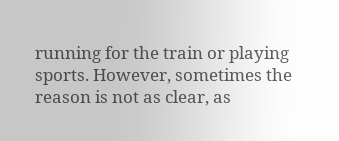running for the train or playing sports. However, sometimes the reason is not as clear, as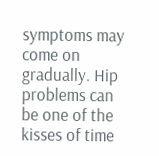symptoms may come on gradually. Hip problems can be one of the kisses of time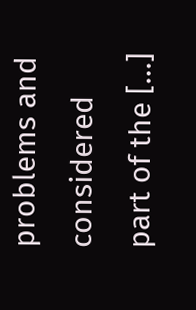problems and considered part of the […]